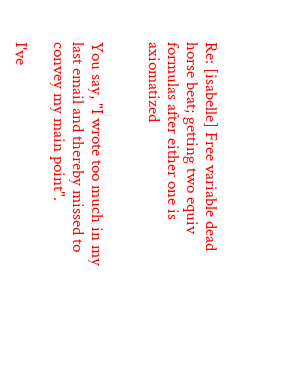Re: [isabelle] Free variable dead horse beat; getting two equiv formulas after either one is axiomatized


You say, "I wrote too much in my last email and thereby missed to convey my main point".

I've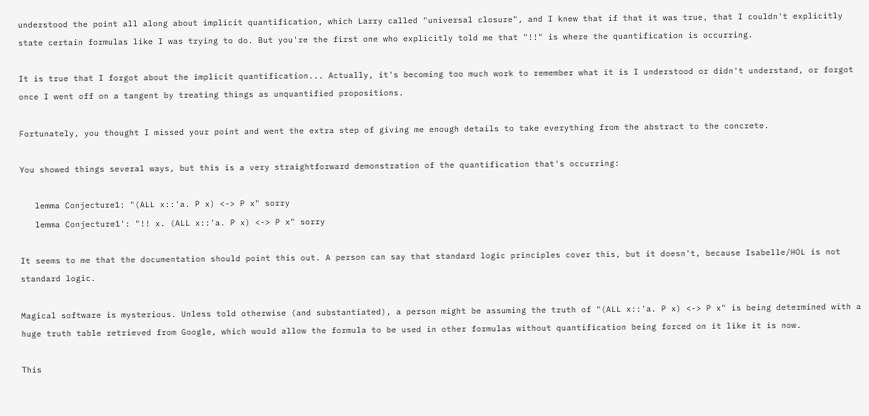understood the point all along about implicit quantification, which Larry called "universal closure", and I knew that if that it was true, that I couldn't explicitly state certain formulas like I was trying to do. But you're the first one who explicitly told me that "!!" is where the quantification is occurring.

It is true that I forgot about the implicit quantification... Actually, it's becoming too much work to remember what it is I understood or didn't understand, or forgot once I went off on a tangent by treating things as unquantified propositions.

Fortunately, you thought I missed your point and went the extra step of giving me enough details to take everything from the abstract to the concrete.

You showed things several ways, but this is a very straightforward demonstration of the quantification that's occurring:

   lemma Conjecture1: "(ALL x::'a. P x) <-> P x" sorry
   lemma Conjecture1': "!! x. (ALL x::'a. P x) <-> P x" sorry

It seems to me that the documentation should point this out. A person can say that standard logic principles cover this, but it doesn't, because Isabelle/HOL is not standard logic.

Magical software is mysterious. Unless told otherwise (and substantiated), a person might be assuming the truth of "(ALL x::'a. P x) <-> P x" is being determined with a huge truth table retrieved from Google, which would allow the formula to be used in other formulas without quantification being forced on it like it is now.

This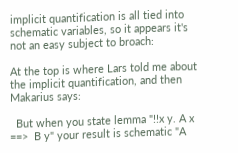implicit quantification is all tied into schematic variables, so it appears it's not an easy subject to broach:

At the top is where Lars told me about the implicit quantification, and then Makarius says:

  But when you state lemma "!!x y. A x ==>  B y" your result is schematic "A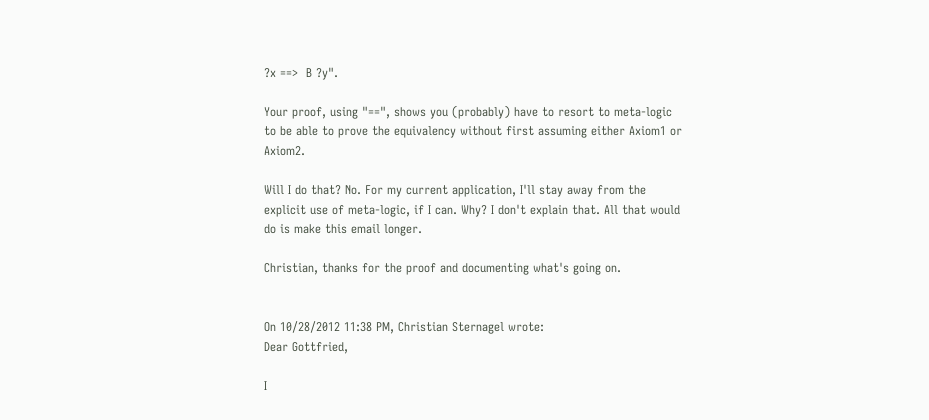?x ==>  B ?y".

Your proof, using "==", shows you (probably) have to resort to meta-logic to be able to prove the equivalency without first assuming either Axiom1 or Axiom2.

Will I do that? No. For my current application, I'll stay away from the explicit use of meta-logic, if I can. Why? I don't explain that. All that would do is make this email longer.

Christian, thanks for the proof and documenting what's going on.


On 10/28/2012 11:38 PM, Christian Sternagel wrote:
Dear Gottfried,

I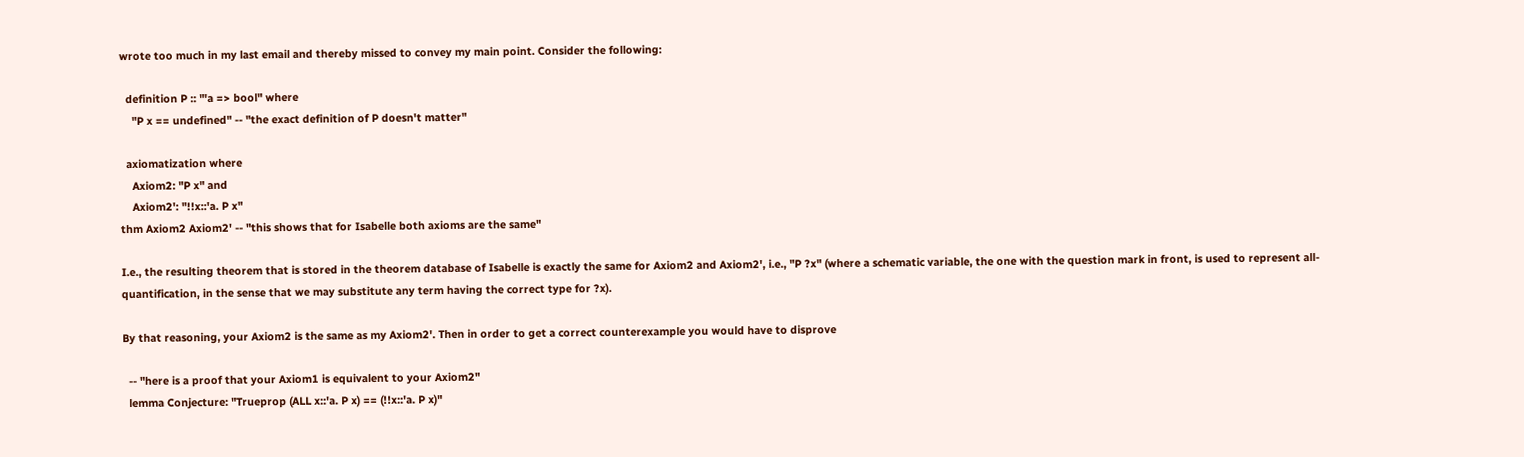wrote too much in my last email and thereby missed to convey my main point. Consider the following:

  definition P :: "'a => bool" where
    "P x == undefined" -- "the exact definition of P doesn't matter"

  axiomatization where
    Axiom2: "P x" and
    Axiom2': "!!x::'a. P x"
thm Axiom2 Axiom2' -- "this shows that for Isabelle both axioms are the same"

I.e., the resulting theorem that is stored in the theorem database of Isabelle is exactly the same for Axiom2 and Axiom2', i.e., "P ?x" (where a schematic variable, the one with the question mark in front, is used to represent all-quantification, in the sense that we may substitute any term having the correct type for ?x).

By that reasoning, your Axiom2 is the same as my Axiom2'. Then in order to get a correct counterexample you would have to disprove

  -- "here is a proof that your Axiom1 is equivalent to your Axiom2"
  lemma Conjecture: "Trueprop (ALL x::'a. P x) == (!!x::'a. P x)"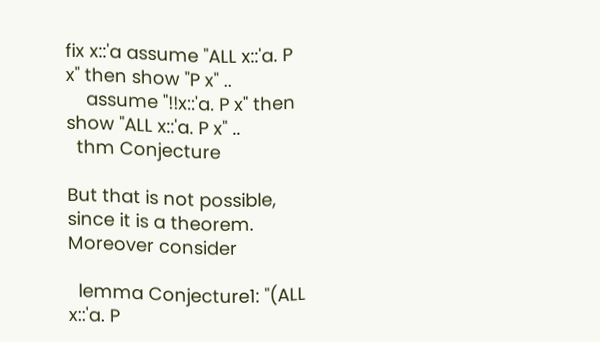fix x::'a assume "ALL x::'a. P x" then show "P x" ..
    assume "!!x::'a. P x" then show "ALL x::'a. P x" ..
  thm Conjecture

But that is not possible, since it is a theorem. Moreover consider

  lemma Conjecture1: "(ALL x::'a. P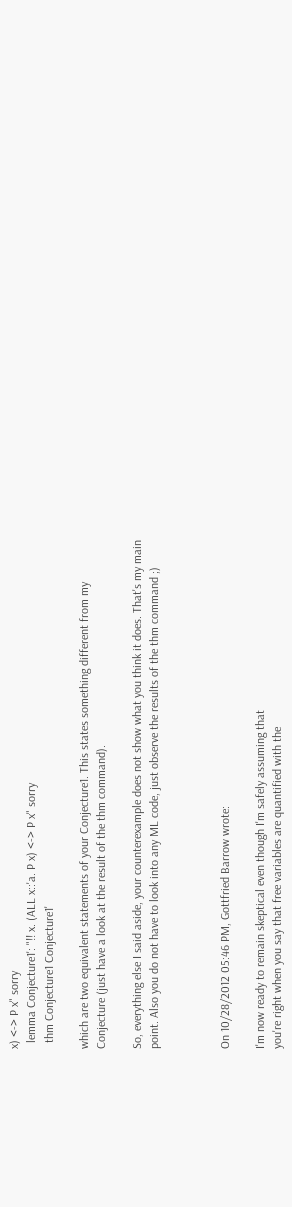x) <-> P x" sorry
  lemma Conjecture1': "!! x. (ALL x::'a. P x) <-> P x" sorry
  thm Conjecture1 Conjecture1'

which are two equivalent statements of your Conjecture1. This states something different from my Conjecture (just have a look at the result of the thm command).

So, everything else I said aside, your counterexample does not show what you think it does. That's my main point. Also you do not have to look into any ML code, just observe the results of the thm command ;)



On 10/28/2012 05:46 PM, Gottfried Barrow wrote:

I'm now ready to remain skeptical even though I'm safely assuming that
you're right when you say that free variables are quantified with the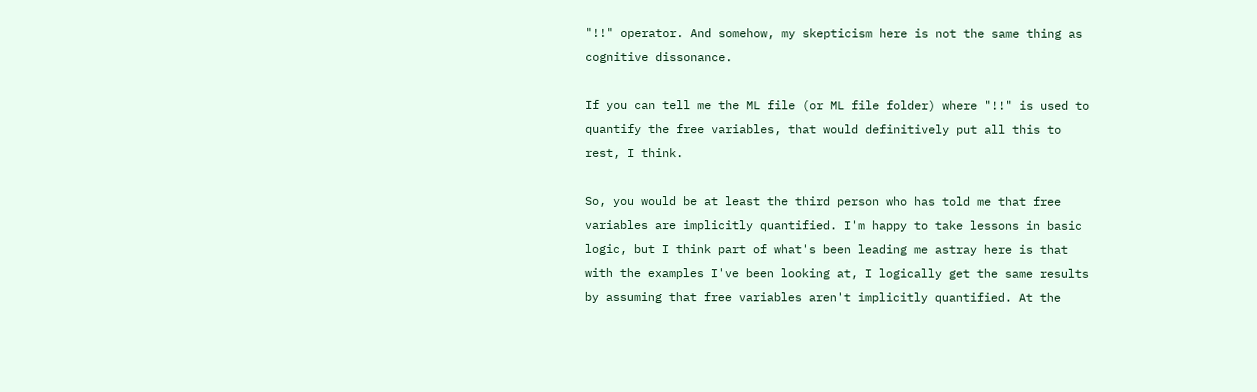"!!" operator. And somehow, my skepticism here is not the same thing as
cognitive dissonance.

If you can tell me the ML file (or ML file folder) where "!!" is used to
quantify the free variables, that would definitively put all this to
rest, I think.

So, you would be at least the third person who has told me that free
variables are implicitly quantified. I'm happy to take lessons in basic
logic, but I think part of what's been leading me astray here is that
with the examples I've been looking at, I logically get the same results
by assuming that free variables aren't implicitly quantified. At the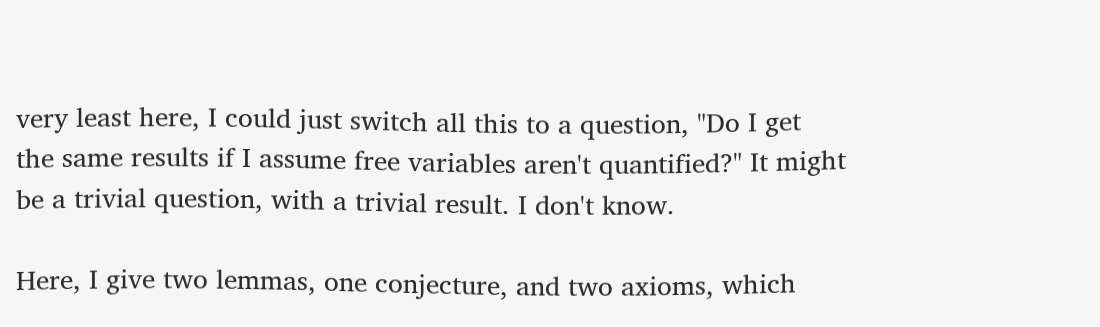very least here, I could just switch all this to a question, "Do I get
the same results if I assume free variables aren't quantified?" It might
be a trivial question, with a trivial result. I don't know.

Here, I give two lemmas, one conjecture, and two axioms, which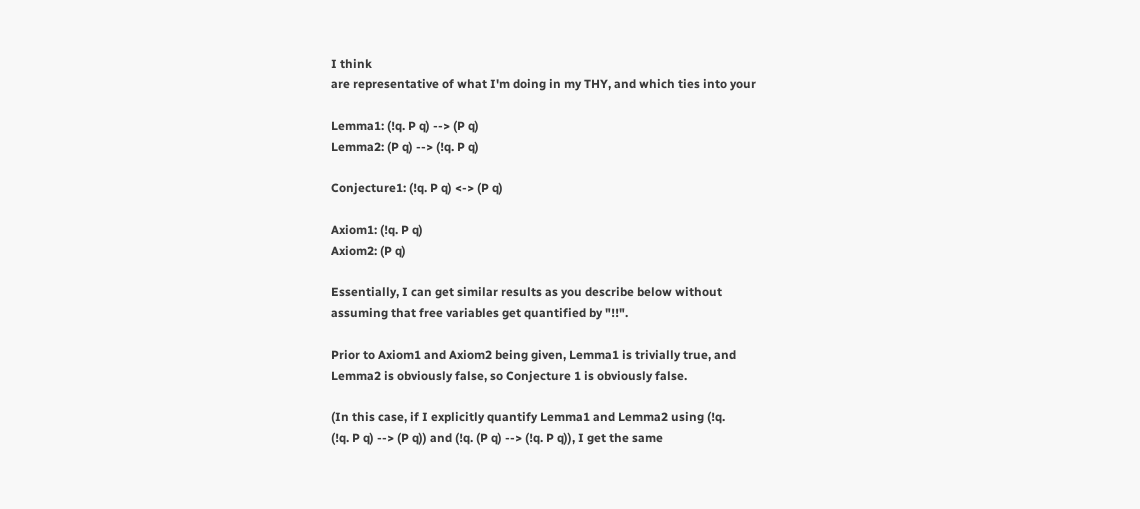I think
are representative of what I'm doing in my THY, and which ties into your

Lemma1: (!q. P q) --> (P q)
Lemma2: (P q) --> (!q. P q)

Conjecture1: (!q. P q) <-> (P q)

Axiom1: (!q. P q)
Axiom2: (P q)

Essentially, I can get similar results as you describe below without
assuming that free variables get quantified by "!!".

Prior to Axiom1 and Axiom2 being given, Lemma1 is trivially true, and
Lemma2 is obviously false, so Conjecture 1 is obviously false.

(In this case, if I explicitly quantify Lemma1 and Lemma2 using (!q.
(!q. P q) --> (P q)) and (!q. (P q) --> (!q. P q)), I get the same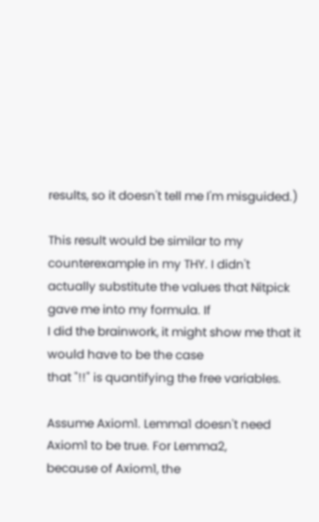results, so it doesn't tell me I'm misguided.)

This result would be similar to my counterexample in my THY. I didn't
actually substitute the values that Nitpick gave me into my formula. If
I did the brainwork, it might show me that it would have to be the case
that "!!" is quantifying the free variables.

Assume Axiom1. Lemma1 doesn't need Axiom1 to be true. For Lemma2,
because of Axiom1, the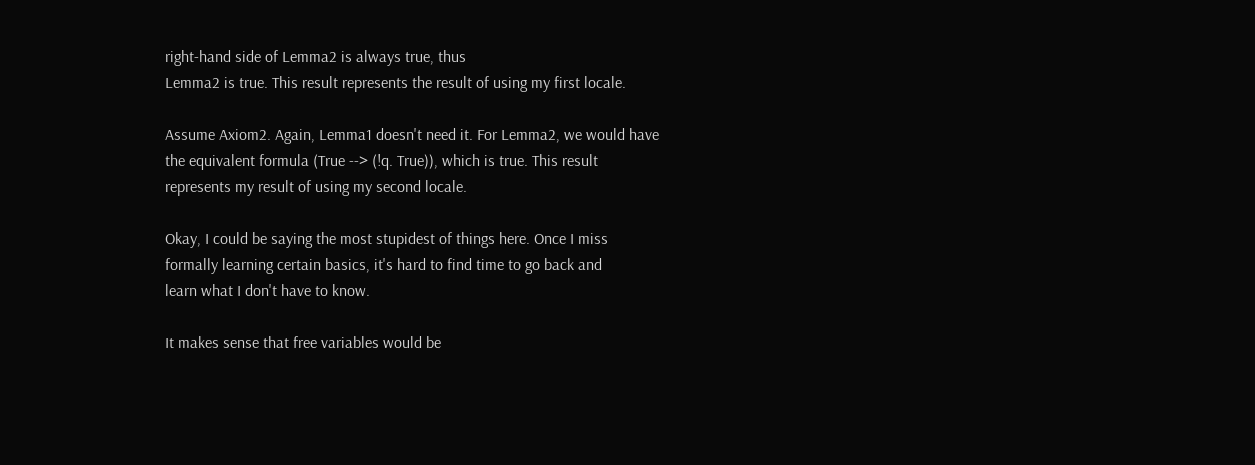right-hand side of Lemma2 is always true, thus
Lemma2 is true. This result represents the result of using my first locale.

Assume Axiom2. Again, Lemma1 doesn't need it. For Lemma2, we would have
the equivalent formula (True --> (!q. True)), which is true. This result
represents my result of using my second locale.

Okay, I could be saying the most stupidest of things here. Once I miss
formally learning certain basics, it's hard to find time to go back and
learn what I don't have to know.

It makes sense that free variables would be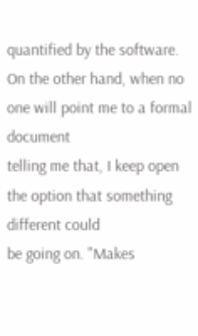quantified by the software.
On the other hand, when no one will point me to a formal document
telling me that, I keep open the option that something different could
be going on. "Makes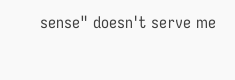sense" doesn't serve me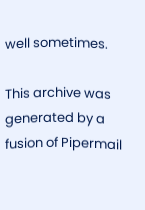well sometimes.

This archive was generated by a fusion of Pipermail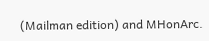(Mailman edition) and MHonArc.